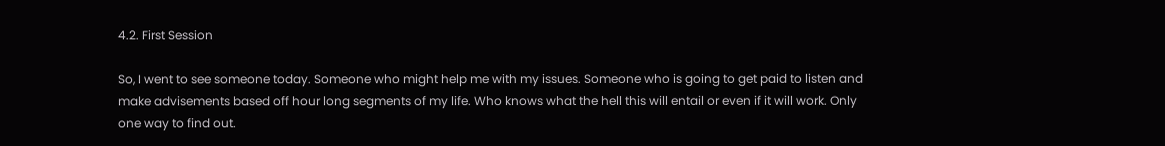4.2. First Session

So, I went to see someone today. Someone who might help me with my issues. Someone who is going to get paid to listen and make advisements based off hour long segments of my life. Who knows what the hell this will entail or even if it will work. Only one way to find out.